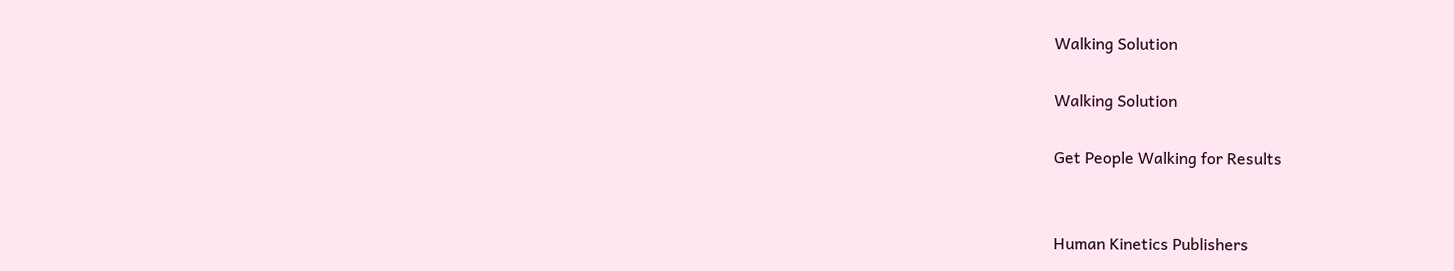Walking Solution

Walking Solution

Get People Walking for Results


Human Kinetics Publishers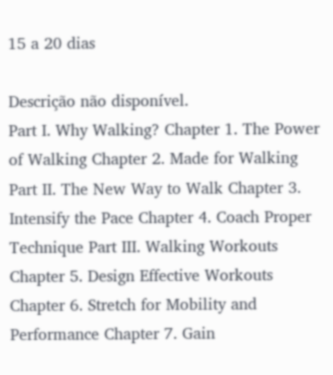15 a 20 dias

Descrição não disponível.
Part I. Why Walking? Chapter 1. The Power of Walking Chapter 2. Made for Walking Part II. The New Way to Walk Chapter 3. Intensify the Pace Chapter 4. Coach Proper Technique Part III. Walking Workouts Chapter 5. Design Effective Workouts Chapter 6. Stretch for Mobility and Performance Chapter 7. Gain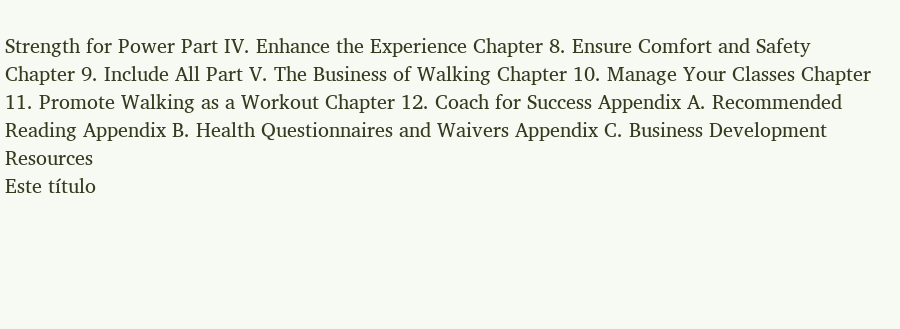Strength for Power Part IV. Enhance the Experience Chapter 8. Ensure Comfort and Safety Chapter 9. Include All Part V. The Business of Walking Chapter 10. Manage Your Classes Chapter 11. Promote Walking as a Workout Chapter 12. Coach for Success Appendix A. Recommended Reading Appendix B. Health Questionnaires and Waivers Appendix C. Business Development Resources
Este título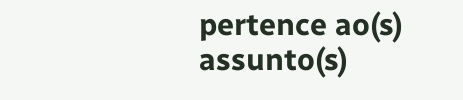pertence ao(s) assunto(s)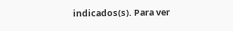indicados(s). Para ver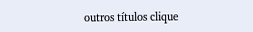outros títulos clique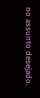no assunto desejado.